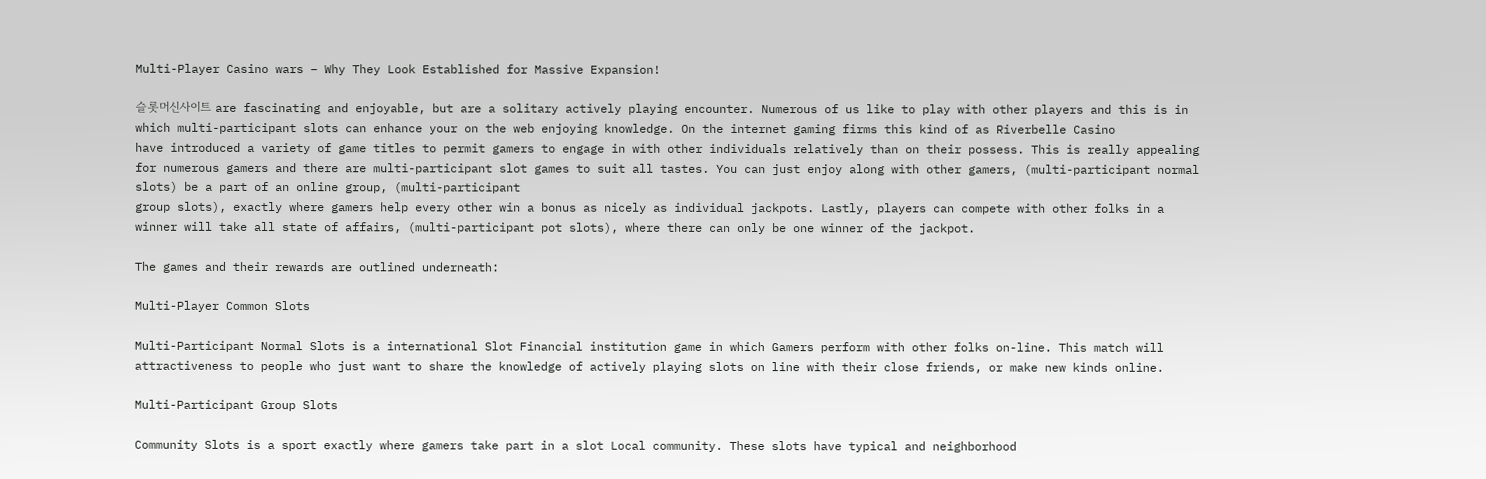Multi-Player Casino wars – Why They Look Established for Massive Expansion!

슬롯머신사이트 are fascinating and enjoyable, but are a solitary actively playing encounter. Numerous of us like to play with other players and this is in which multi-participant slots can enhance your on the web enjoying knowledge. On the internet gaming firms this kind of as Riverbelle Casino
have introduced a variety of game titles to permit gamers to engage in with other individuals relatively than on their possess. This is really appealing for numerous gamers and there are multi-participant slot games to suit all tastes. You can just enjoy along with other gamers, (multi-participant normal slots) be a part of an online group, (multi-participant
group slots), exactly where gamers help every other win a bonus as nicely as individual jackpots. Lastly, players can compete with other folks in a winner will take all state of affairs, (multi-participant pot slots), where there can only be one winner of the jackpot.

The games and their rewards are outlined underneath:

Multi-Player Common Slots

Multi-Participant Normal Slots is a international Slot Financial institution game in which Gamers perform with other folks on-line. This match will attractiveness to people who just want to share the knowledge of actively playing slots on line with their close friends, or make new kinds online.

Multi-Participant Group Slots

Community Slots is a sport exactly where gamers take part in a slot Local community. These slots have typical and neighborhood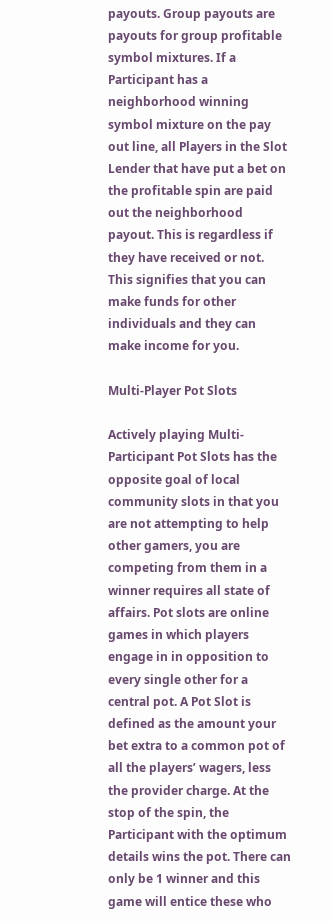payouts. Group payouts are payouts for group profitable symbol mixtures. If a Participant has a neighborhood winning symbol mixture on the pay out line, all Players in the Slot Lender that have put a bet on the profitable spin are paid out the neighborhood payout. This is regardless if they have received or not. This signifies that you can make funds for other individuals and they can make income for you.

Multi-Player Pot Slots

Actively playing Multi-Participant Pot Slots has the opposite goal of local community slots in that you are not attempting to help other gamers, you are competing from them in a winner requires all state of affairs. Pot slots are online games in which players engage in in opposition to every single other for a central pot. A Pot Slot is defined as the amount your bet extra to a common pot of all the players’ wagers, less the provider charge. At the stop of the spin, the Participant with the optimum details wins the pot. There can only be 1 winner and this game will entice these who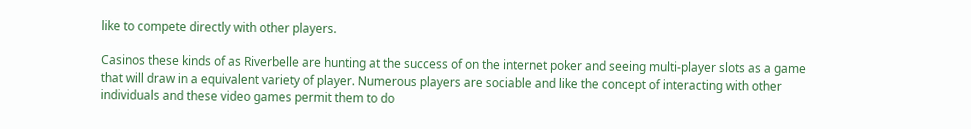like to compete directly with other players.

Casinos these kinds of as Riverbelle are hunting at the success of on the internet poker and seeing multi-player slots as a game that will draw in a equivalent variety of player. Numerous players are sociable and like the concept of interacting with other individuals and these video games permit them to do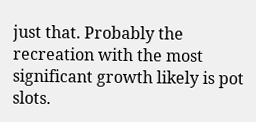just that. Probably the recreation with the most significant growth likely is pot slots.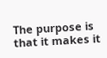The purpose is that it makes it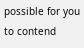possible for you to contend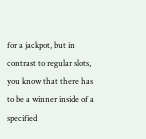for a jackpot, but in contrast to regular slots, you know that there has to be a winner inside of a specified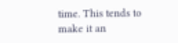time. This tends to make it an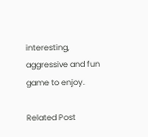interesting, aggressive and fun game to enjoy.

Related Post